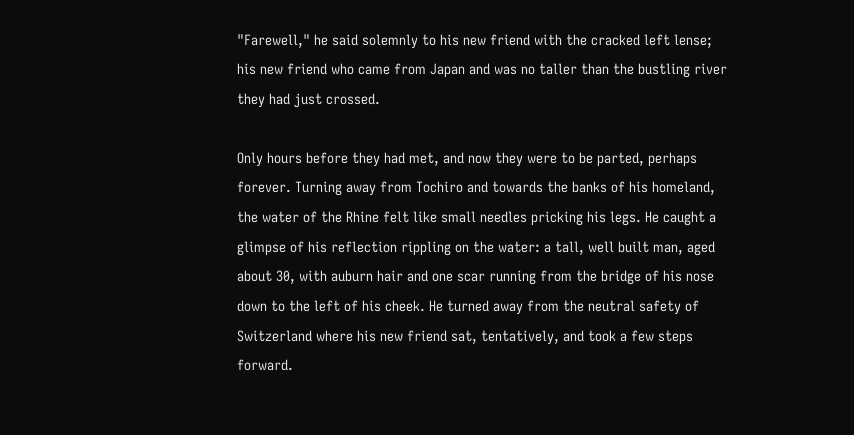"Farewell," he said solemnly to his new friend with the cracked left lense; his new friend who came from Japan and was no taller than the bustling river they had just crossed.

Only hours before they had met, and now they were to be parted, perhaps forever. Turning away from Tochiro and towards the banks of his homeland, the water of the Rhine felt like small needles pricking his legs. He caught a glimpse of his reflection rippling on the water: a tall, well built man, aged about 30, with auburn hair and one scar running from the bridge of his nose down to the left of his cheek. He turned away from the neutral safety of Switzerland where his new friend sat, tentatively, and took a few steps forward.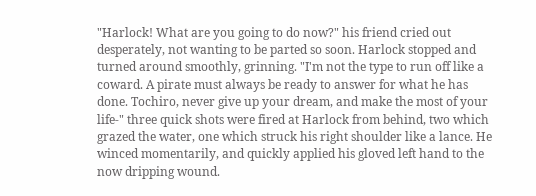"Harlock! What are you going to do now?" his friend cried out desperately, not wanting to be parted so soon. Harlock stopped and turned around smoothly, grinning. "I'm not the type to run off like a coward. A pirate must always be ready to answer for what he has done. Tochiro, never give up your dream, and make the most of your life-" three quick shots were fired at Harlock from behind, two which grazed the water, one which struck his right shoulder like a lance. He winced momentarily, and quickly applied his gloved left hand to the now dripping wound.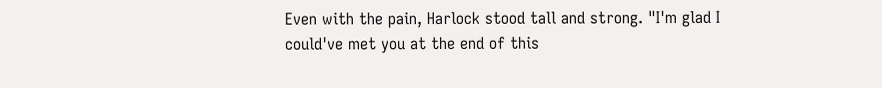Even with the pain, Harlock stood tall and strong. "I'm glad I could've met you at the end of this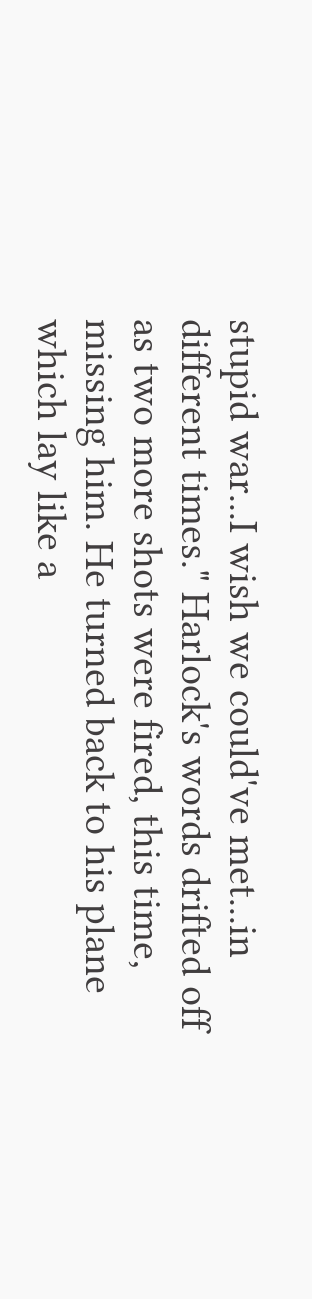stupid war...I wish we could've met...in different times." Harlock's words drifted off as two more shots were fired, this time, missing him. He turned back to his plane which lay like a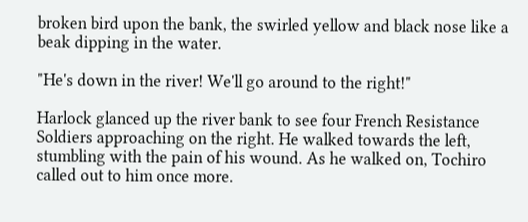broken bird upon the bank, the swirled yellow and black nose like a beak dipping in the water.

"He's down in the river! We'll go around to the right!"

Harlock glanced up the river bank to see four French Resistance Soldiers approaching on the right. He walked towards the left, stumbling with the pain of his wound. As he walked on, Tochiro called out to him once more.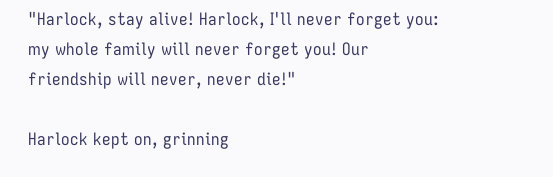"Harlock, stay alive! Harlock, I'll never forget you: my whole family will never forget you! Our friendship will never, never die!"

Harlock kept on, grinning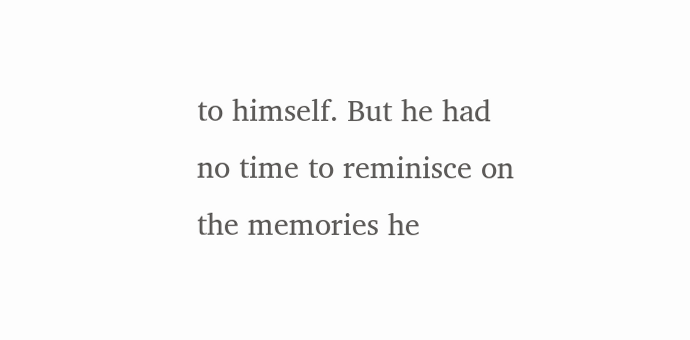to himself. But he had no time to reminisce on the memories he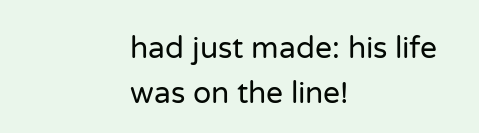had just made: his life was on the line!